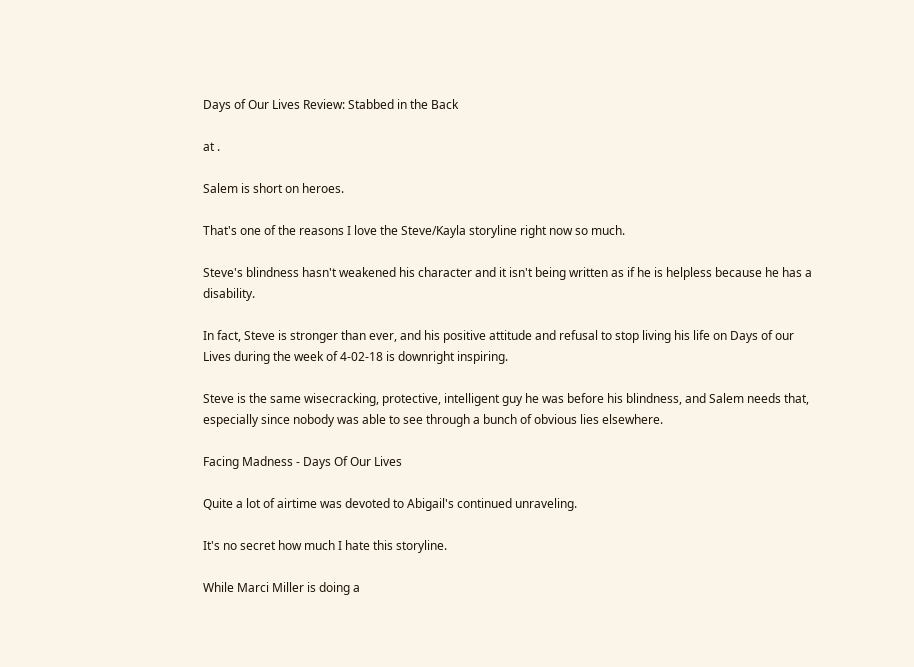Days of Our Lives Review: Stabbed in the Back

at .

Salem is short on heroes.

That's one of the reasons I love the Steve/Kayla storyline right now so much.

Steve's blindness hasn't weakened his character and it isn't being written as if he is helpless because he has a disability.

In fact, Steve is stronger than ever, and his positive attitude and refusal to stop living his life on Days of our Lives during the week of 4-02-18 is downright inspiring.

Steve is the same wisecracking, protective, intelligent guy he was before his blindness, and Salem needs that, especially since nobody was able to see through a bunch of obvious lies elsewhere.

Facing Madness - Days Of Our Lives

Quite a lot of airtime was devoted to Abigail's continued unraveling.

It's no secret how much I hate this storyline.

While Marci Miller is doing a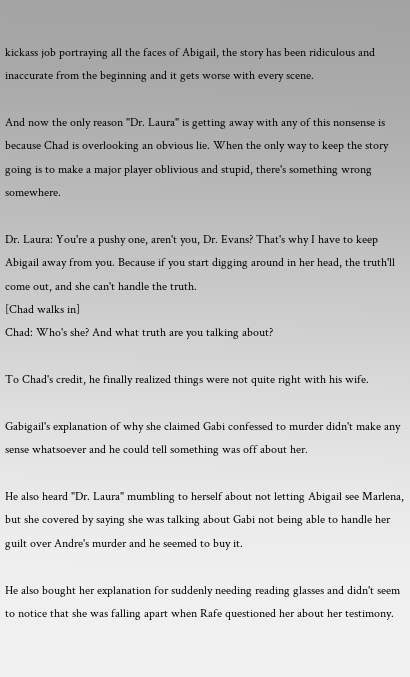kickass job portraying all the faces of Abigail, the story has been ridiculous and inaccurate from the beginning and it gets worse with every scene.

And now the only reason "Dr. Laura" is getting away with any of this nonsense is because Chad is overlooking an obvious lie. When the only way to keep the story going is to make a major player oblivious and stupid, there's something wrong somewhere.

Dr. Laura: You're a pushy one, aren't you, Dr. Evans? That's why I have to keep Abigail away from you. Because if you start digging around in her head, the truth'll come out, and she can't handle the truth.
[Chad walks in]
Chad: Who's she? And what truth are you talking about?

To Chad's credit, he finally realized things were not quite right with his wife.

Gabigail's explanation of why she claimed Gabi confessed to murder didn't make any sense whatsoever and he could tell something was off about her.

He also heard "Dr. Laura" mumbling to herself about not letting Abigail see Marlena, but she covered by saying she was talking about Gabi not being able to handle her guilt over Andre's murder and he seemed to buy it.

He also bought her explanation for suddenly needing reading glasses and didn't seem to notice that she was falling apart when Rafe questioned her about her testimony.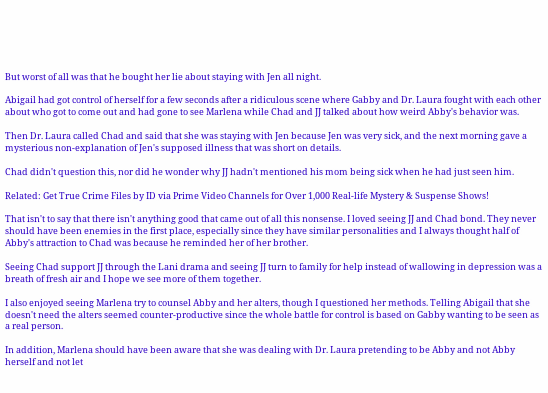But worst of all was that he bought her lie about staying with Jen all night.

Abigail had got control of herself for a few seconds after a ridiculous scene where Gabby and Dr. Laura fought with each other about who got to come out and had gone to see Marlena while Chad and JJ talked about how weird Abby's behavior was.

Then Dr. Laura called Chad and said that she was staying with Jen because Jen was very sick, and the next morning gave a mysterious non-explanation of Jen's supposed illness that was short on details.

Chad didn't question this, nor did he wonder why JJ hadn't mentioned his mom being sick when he had just seen him.

Related: Get True Crime Files by ID via Prime Video Channels for Over 1,000 Real-life Mystery & Suspense Shows!

That isn't to say that there isn't anything good that came out of all this nonsense. I loved seeing JJ and Chad bond. They never should have been enemies in the first place, especially since they have similar personalities and I always thought half of Abby's attraction to Chad was because he reminded her of her brother.

Seeing Chad support JJ through the Lani drama and seeing JJ turn to family for help instead of wallowing in depression was a breath of fresh air and I hope we see more of them together.

I also enjoyed seeing Marlena try to counsel Abby and her alters, though I questioned her methods. Telling Abigail that she doesn't need the alters seemed counter-productive since the whole battle for control is based on Gabby wanting to be seen as a real person.

In addition, Marlena should have been aware that she was dealing with Dr. Laura pretending to be Abby and not Abby herself and not let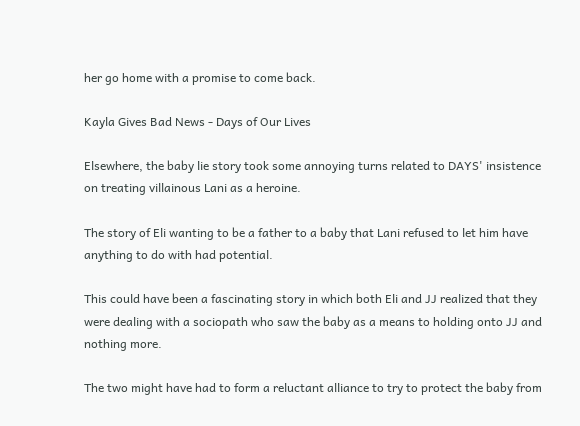her go home with a promise to come back.

Kayla Gives Bad News - Days of Our Lives

Elsewhere, the baby lie story took some annoying turns related to DAYS' insistence on treating villainous Lani as a heroine.

The story of Eli wanting to be a father to a baby that Lani refused to let him have anything to do with had potential.

This could have been a fascinating story in which both Eli and JJ realized that they were dealing with a sociopath who saw the baby as a means to holding onto JJ and nothing more.

The two might have had to form a reluctant alliance to try to protect the baby from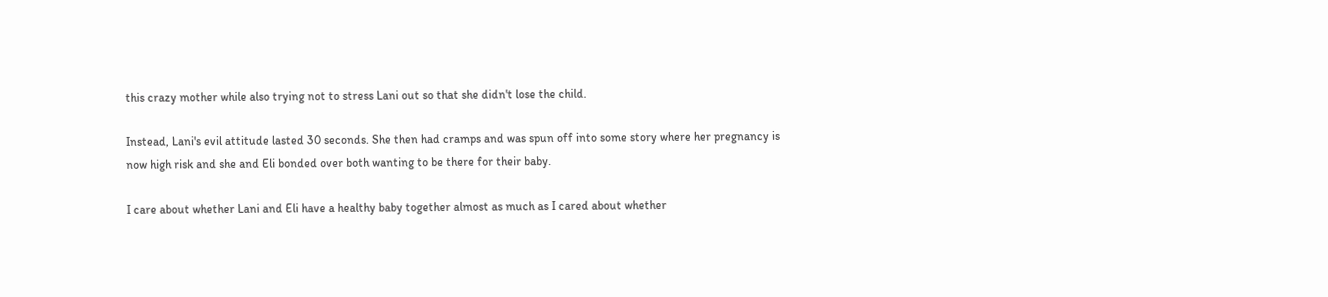this crazy mother while also trying not to stress Lani out so that she didn't lose the child.

Instead, Lani's evil attitude lasted 30 seconds. She then had cramps and was spun off into some story where her pregnancy is now high risk and she and Eli bonded over both wanting to be there for their baby.

I care about whether Lani and Eli have a healthy baby together almost as much as I cared about whether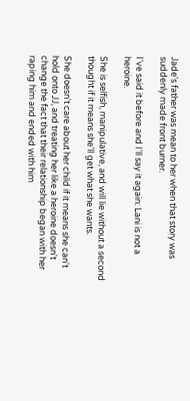Jade's father was mean to her when that story was suddenly made front burner.

I've said it before and I'll say it again: Lani is not a heroine.

She is selfish, manipulative, and will lie without a second thought if it means she'll get what she wants.

She doesn't care about her child if it means she can't hold onto JJ, and treating her like a heroine doesn't change the fact that their relationship began with her raping him and ended with him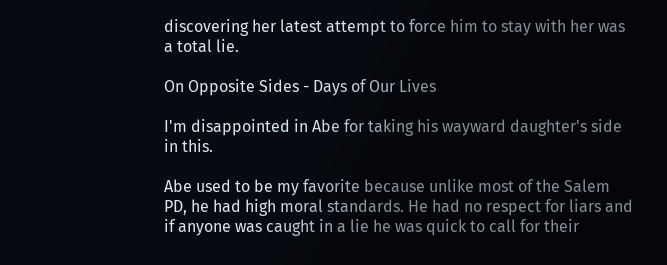discovering her latest attempt to force him to stay with her was a total lie.

On Opposite Sides - Days of Our Lives

I'm disappointed in Abe for taking his wayward daughter's side in this.

Abe used to be my favorite because unlike most of the Salem PD, he had high moral standards. He had no respect for liars and if anyone was caught in a lie he was quick to call for their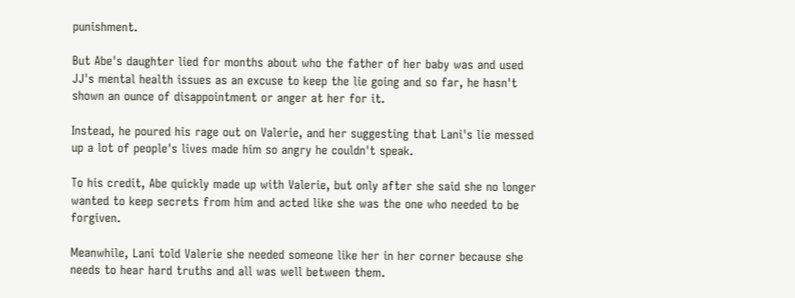punishment.

But Abe's daughter lied for months about who the father of her baby was and used JJ's mental health issues as an excuse to keep the lie going and so far, he hasn't shown an ounce of disappointment or anger at her for it.

Instead, he poured his rage out on Valerie, and her suggesting that Lani's lie messed up a lot of people's lives made him so angry he couldn't speak.

To his credit, Abe quickly made up with Valerie, but only after she said she no longer wanted to keep secrets from him and acted like she was the one who needed to be forgiven.

Meanwhile, Lani told Valerie she needed someone like her in her corner because she needs to hear hard truths and all was well between them.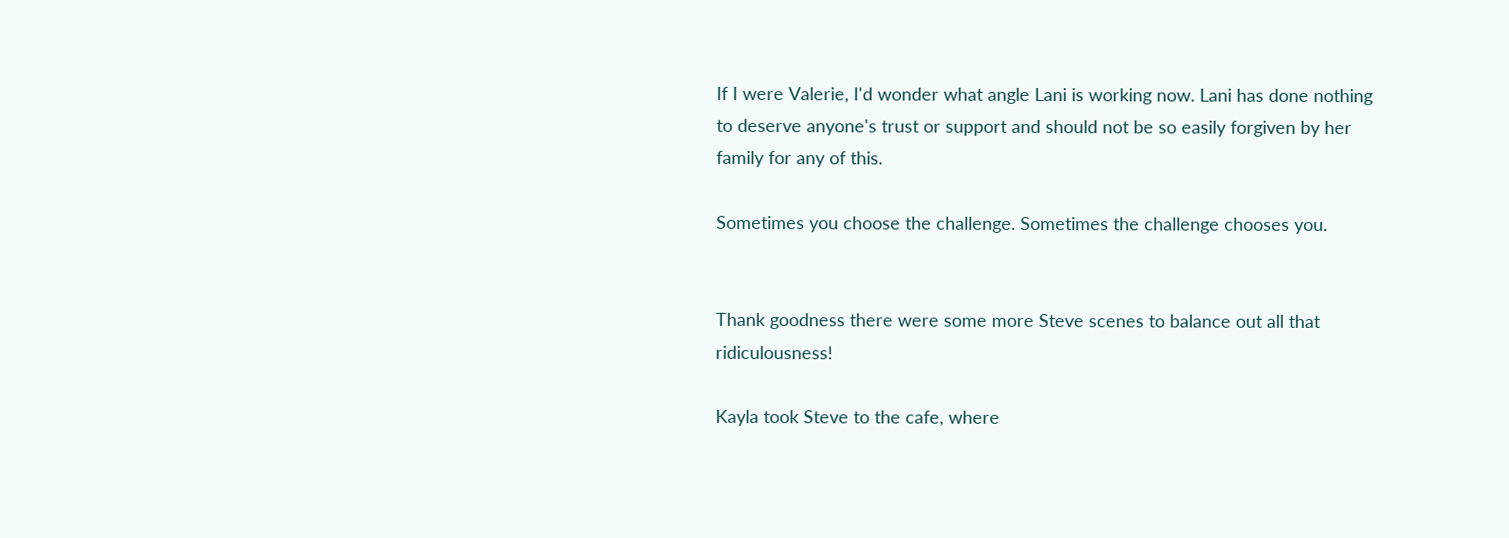If I were Valerie, I'd wonder what angle Lani is working now. Lani has done nothing to deserve anyone's trust or support and should not be so easily forgiven by her family for any of this.

Sometimes you choose the challenge. Sometimes the challenge chooses you.


Thank goodness there were some more Steve scenes to balance out all that ridiculousness!

Kayla took Steve to the cafe, where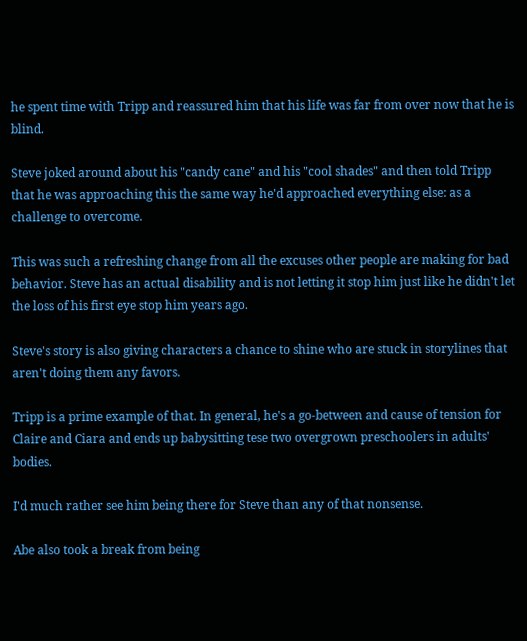he spent time with Tripp and reassured him that his life was far from over now that he is blind.

Steve joked around about his "candy cane" and his "cool shades" and then told Tripp that he was approaching this the same way he'd approached everything else: as a challenge to overcome.

This was such a refreshing change from all the excuses other people are making for bad behavior. Steve has an actual disability and is not letting it stop him just like he didn't let the loss of his first eye stop him years ago.

Steve's story is also giving characters a chance to shine who are stuck in storylines that aren't doing them any favors.

Tripp is a prime example of that. In general, he's a go-between and cause of tension for Claire and Ciara and ends up babysitting tese two overgrown preschoolers in adults' bodies.

I'd much rather see him being there for Steve than any of that nonsense.

Abe also took a break from being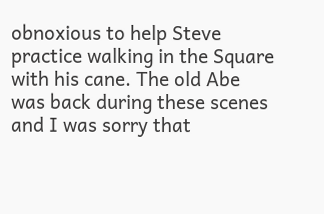obnoxious to help Steve practice walking in the Square with his cane. The old Abe was back during these scenes and I was sorry that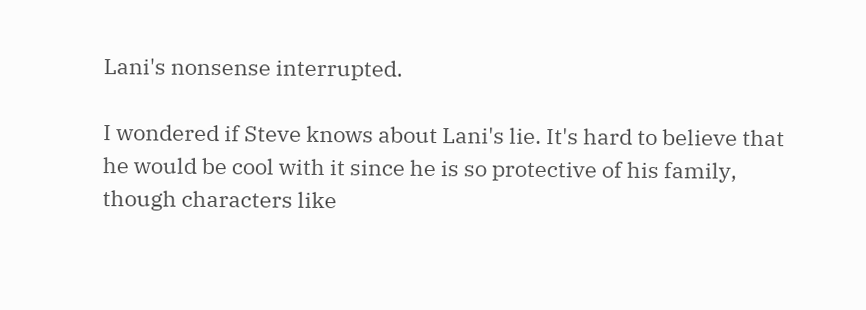Lani's nonsense interrupted.

I wondered if Steve knows about Lani's lie. It's hard to believe that he would be cool with it since he is so protective of his family, though characters like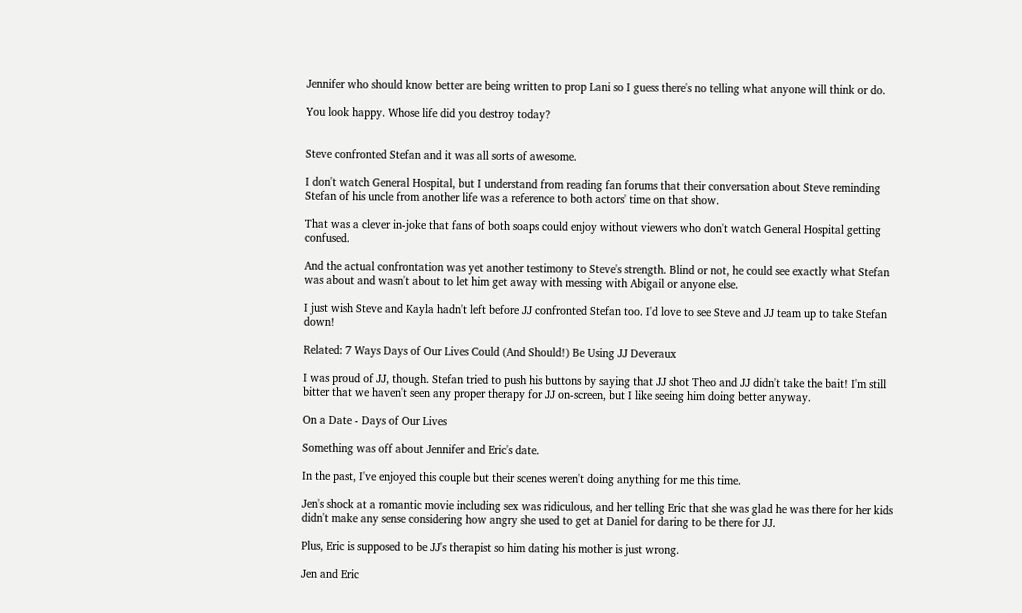Jennifer who should know better are being written to prop Lani so I guess there's no telling what anyone will think or do.

You look happy. Whose life did you destroy today?


Steve confronted Stefan and it was all sorts of awesome.

I don't watch General Hospital, but I understand from reading fan forums that their conversation about Steve reminding Stefan of his uncle from another life was a reference to both actors' time on that show.

That was a clever in-joke that fans of both soaps could enjoy without viewers who don't watch General Hospital getting confused.

And the actual confrontation was yet another testimony to Steve's strength. Blind or not, he could see exactly what Stefan was about and wasn't about to let him get away with messing with Abigail or anyone else.

I just wish Steve and Kayla hadn't left before JJ confronted Stefan too. I'd love to see Steve and JJ team up to take Stefan down!

Related: 7 Ways Days of Our Lives Could (And Should!) Be Using JJ Deveraux

I was proud of JJ, though. Stefan tried to push his buttons by saying that JJ shot Theo and JJ didn't take the bait! I'm still bitter that we haven't seen any proper therapy for JJ on-screen, but I like seeing him doing better anyway.

On a Date - Days of Our Lives

Something was off about Jennifer and Eric's date.

In the past, I've enjoyed this couple but their scenes weren't doing anything for me this time.

Jen's shock at a romantic movie including sex was ridiculous, and her telling Eric that she was glad he was there for her kids didn't make any sense considering how angry she used to get at Daniel for daring to be there for JJ.

Plus, Eric is supposed to be JJ's therapist so him dating his mother is just wrong.

Jen and Eric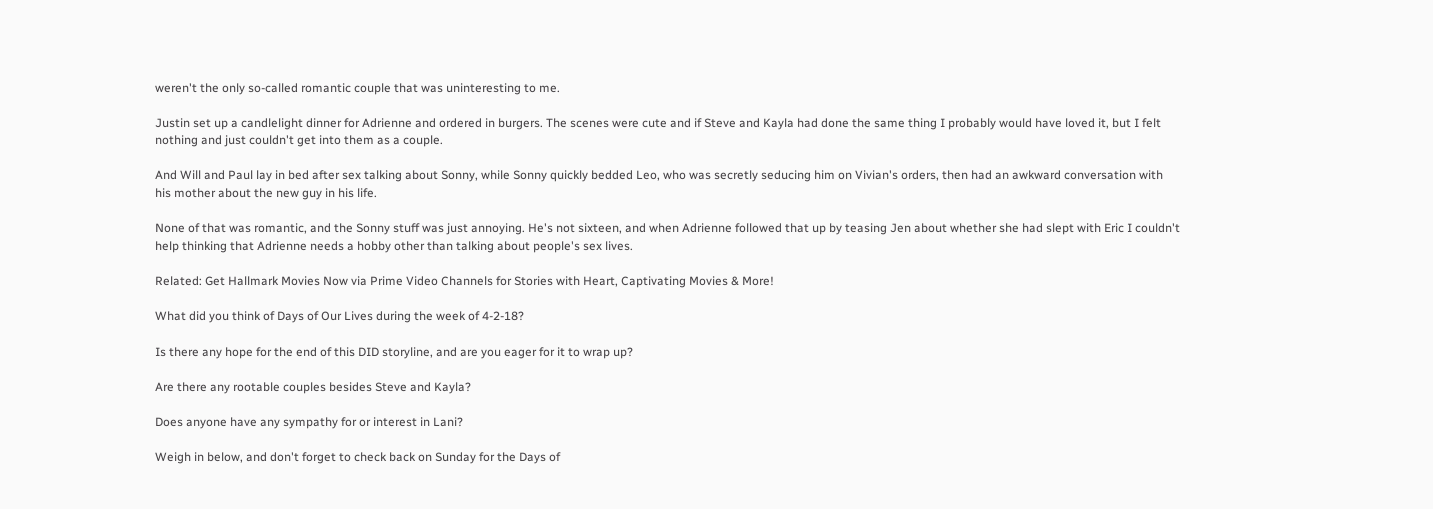weren't the only so-called romantic couple that was uninteresting to me.

Justin set up a candlelight dinner for Adrienne and ordered in burgers. The scenes were cute and if Steve and Kayla had done the same thing I probably would have loved it, but I felt nothing and just couldn't get into them as a couple.

And Will and Paul lay in bed after sex talking about Sonny, while Sonny quickly bedded Leo, who was secretly seducing him on Vivian's orders, then had an awkward conversation with his mother about the new guy in his life.

None of that was romantic, and the Sonny stuff was just annoying. He's not sixteen, and when Adrienne followed that up by teasing Jen about whether she had slept with Eric I couldn't help thinking that Adrienne needs a hobby other than talking about people's sex lives.

Related: Get Hallmark Movies Now via Prime Video Channels for Stories with Heart, Captivating Movies & More!

What did you think of Days of Our Lives during the week of 4-2-18?

Is there any hope for the end of this DID storyline, and are you eager for it to wrap up?

Are there any rootable couples besides Steve and Kayla?

Does anyone have any sympathy for or interest in Lani?

Weigh in below, and don't forget to check back on Sunday for the Days of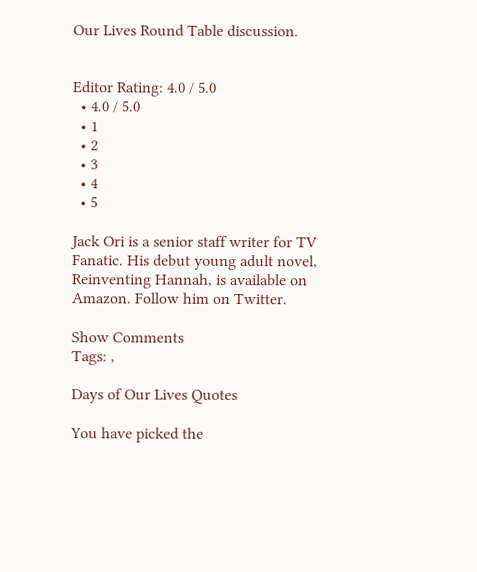Our Lives Round Table discussion.


Editor Rating: 4.0 / 5.0
  • 4.0 / 5.0
  • 1
  • 2
  • 3
  • 4
  • 5

Jack Ori is a senior staff writer for TV Fanatic. His debut young adult novel, Reinventing Hannah, is available on Amazon. Follow him on Twitter.

Show Comments
Tags: ,

Days of Our Lives Quotes

You have picked the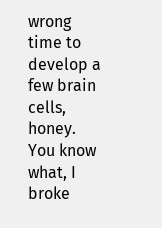wrong time to develop a few brain cells, honey. You know what, I broke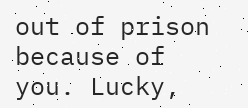out of prison because of you. Lucky,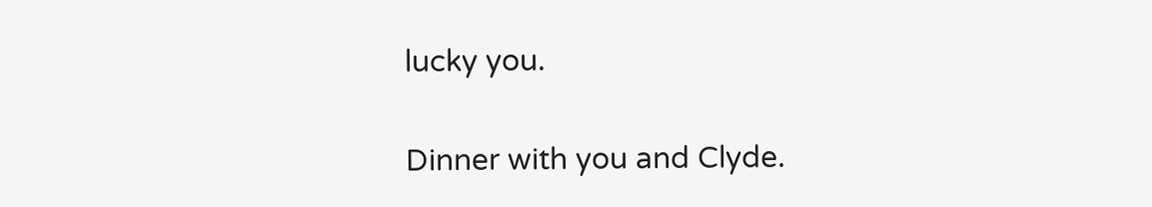lucky you.


Dinner with you and Clyde.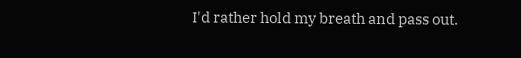I'd rather hold my breath and pass out.